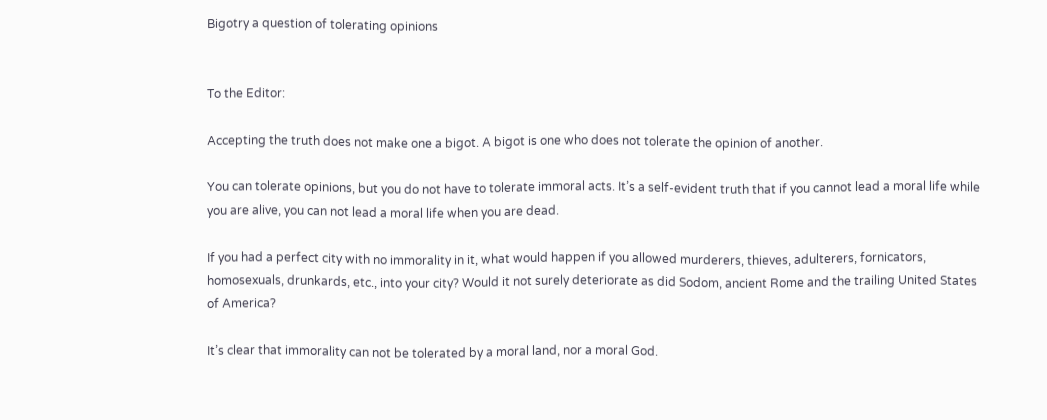Bigotry a question of tolerating opinions


To the Editor:

Accepting the truth does not make one a bigot. A bigot is one who does not tolerate the opinion of another.

You can tolerate opinions, but you do not have to tolerate immoral acts. It’s a self-evident truth that if you cannot lead a moral life while you are alive, you can not lead a moral life when you are dead.

If you had a perfect city with no immorality in it, what would happen if you allowed murderers, thieves, adulterers, fornicators, homosexuals, drunkards, etc., into your city? Would it not surely deteriorate as did Sodom, ancient Rome and the trailing United States of America?

It’s clear that immorality can not be tolerated by a moral land, nor a moral God.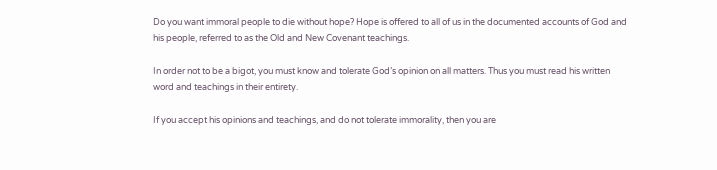Do you want immoral people to die without hope? Hope is offered to all of us in the documented accounts of God and his people, referred to as the Old and New Covenant teachings.

In order not to be a bigot, you must know and tolerate God’s opinion on all matters. Thus you must read his written word and teachings in their entirety.

If you accept his opinions and teachings, and do not tolerate immorality, then you are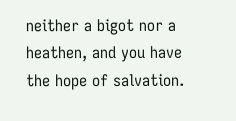neither a bigot nor a heathen, and you have the hope of salvation.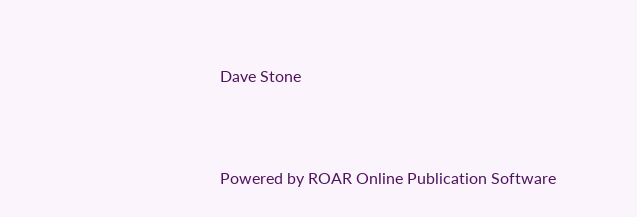Dave Stone



Powered by ROAR Online Publication Software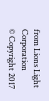from Lions Light Corporation
© Copyright 2017